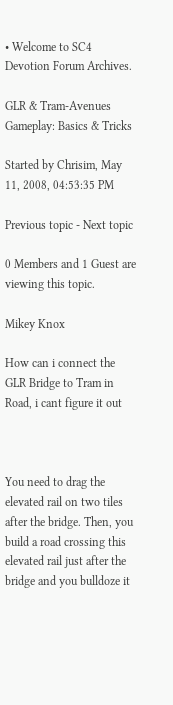• Welcome to SC4 Devotion Forum Archives.

GLR & Tram-Avenues Gameplay: Basics & Tricks

Started by Chrisim, May 11, 2008, 04:53:35 PM

Previous topic - Next topic

0 Members and 1 Guest are viewing this topic.

Mikey Knox

How can i connect the GLR Bridge to Tram in Road, i cant figure it out



You need to drag the elevated rail on two tiles after the bridge. Then, you build a road crossing this elevated rail just after the bridge and you bulldoze it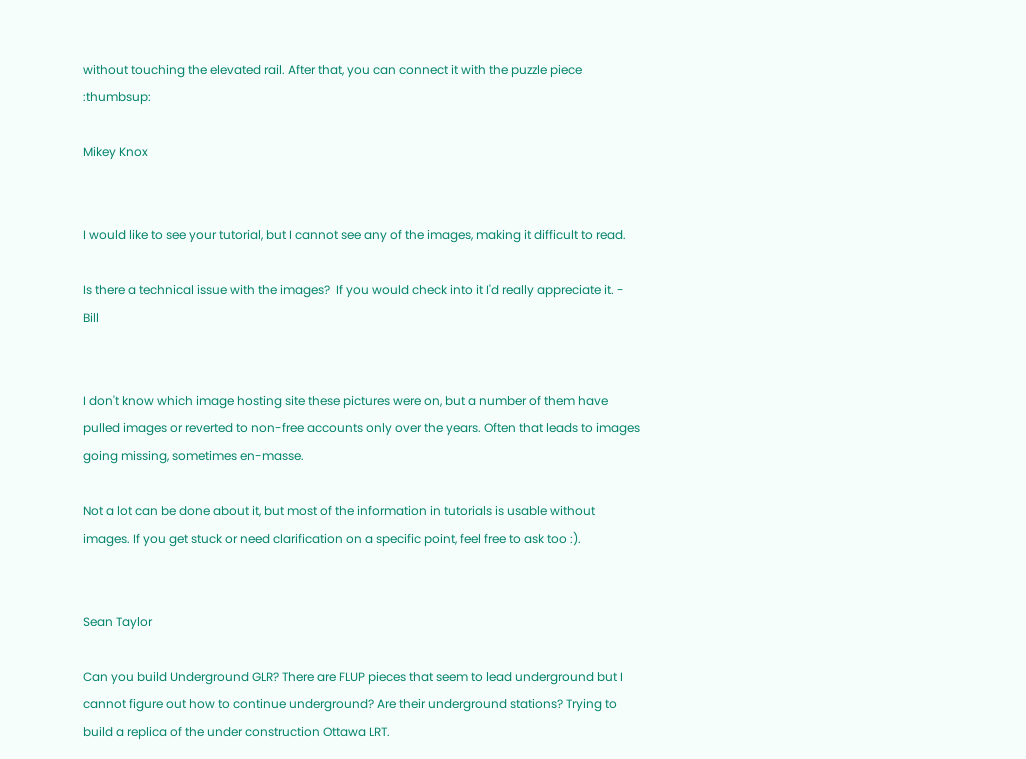without touching the elevated rail. After that, you can connect it with the puzzle piece  :thumbsup:

Mikey Knox


I would like to see your tutorial, but I cannot see any of the images, making it difficult to read.

Is there a technical issue with the images?  If you would check into it I'd really appreciate it. - Bill


I don't know which image hosting site these pictures were on, but a number of them have pulled images or reverted to non-free accounts only over the years. Often that leads to images going missing, sometimes en-masse.

Not a lot can be done about it, but most of the information in tutorials is usable without images. If you get stuck or need clarification on a specific point, feel free to ask too :).


Sean Taylor

Can you build Underground GLR? There are FLUP pieces that seem to lead underground but I cannot figure out how to continue underground? Are their underground stations? Trying to build a replica of the under construction Ottawa LRT.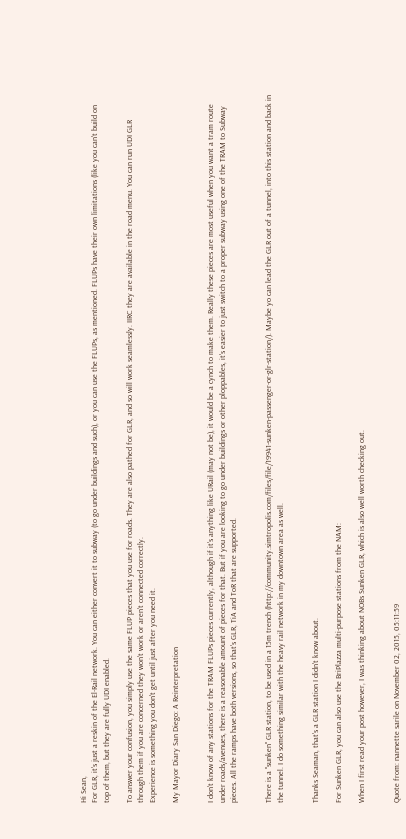Hi Sean,
For GLR, it's just a reskin of the El-Rail network. You can either convert it to subway (to go under buildings and such), or you can use the FLUPs, as mentioned. FLUPs have their own limitations (like you can't build on top of them, but they are fully UDI enabled.

To answer your confusion, you simply use the same FLUP pieces that you use for roads. They are also pathed for GLR, and so will work seamlessly. IIRC they are available in the road menu. You can run UDI GLR through them if you are concerned they won't work or aren't connected correctly.
Experience is something you don't get until just after you need it.

My Mayor Diary San Diego: A Reinterpretation


I don't know of any stations for the TRAM FLUPs pieces currently, although if it's anything like URail (may not be), it would be a cynch to make them. Really these pieces are most useful when you want a tram route under roads/avenues, there is a reasonable amount of pieces for that. But if you are looking to go under buildings or other ploppables, it's easier to just switch to a proper subway using one of the TRAM to Subway pieces. All the ramps have both versions, so that's GLR, TiA and ToR that are supported.


There is a "sunken" GLR station, to be used in a 15m trench (http://community.simtropolis.com/files/file/19941-sunken-passenger-or-glr-station/). Maybe yo can lead the GLR out of a tunnel, into this station and back in the tunnel. I do something similar with the heavy rail network in my downtown area as well.


Thanks Seaman, that's a GLR station I didn't know about.

For Sunken GLR, you can also use the BriPlazza multi-purpose stations from the NAM:

When I first read your post however, I was thinking about NOBs Sunken GLR, which is also well worth checking out.


Quote from: nannette sarile on November 02, 2015, 05:11:59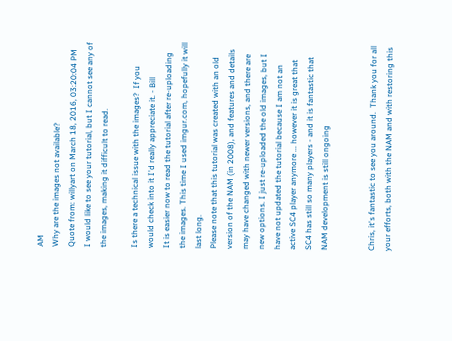AM
Why are the images not available?
Quote from: willyart on March 18, 2016, 03:20:04 PM
I would like to see your tutorial, but I cannot see any of the images, making it difficult to read.

Is there a technical issue with the images?  If you would check into it I'd really appreciate it. - Bill
It is easier now to read the tutorial after re-uploading the images. This time I used imgur.com, hopefully it will last long.
Please note that this tutorial was created with an old version of the NAM (in 2008), and features and details may have changed with newer versions, and there are new options. I just re-uploaded the old images, but I have not updated the tutorial because I am not an active SC4 player anymore ... however it is great that SC4 has still so many players - and it is fantastic that NAM development is still ongoing


Chris, it's fantastic to see you around.  Thank you for all your efforts, both with the NAM and with restoring this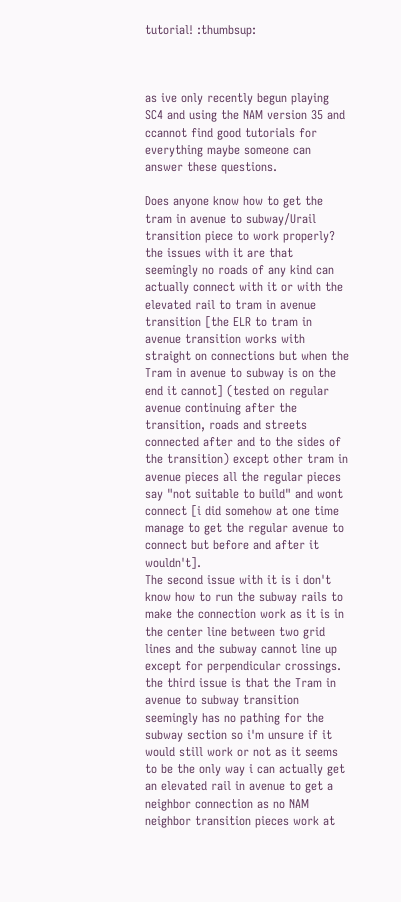tutorial! :thumbsup:



as ive only recently begun playing SC4 and using the NAM version 35 and ccannot find good tutorials for everything maybe someone can answer these questions.

Does anyone know how to get the tram in avenue to subway/Urail transition piece to work properly? the issues with it are that seemingly no roads of any kind can actually connect with it or with the elevated rail to tram in avenue transition [the ELR to tram in avenue transition works with straight on connections but when the Tram in avenue to subway is on the end it cannot] (tested on regular avenue continuing after the transition, roads and streets connected after and to the sides of the transition) except other tram in avenue pieces all the regular pieces say "not suitable to build" and wont connect [i did somehow at one time manage to get the regular avenue to connect but before and after it wouldn't].
The second issue with it is i don't know how to run the subway rails to make the connection work as it is in the center line between two grid lines and the subway cannot line up except for perpendicular crossings.
the third issue is that the Tram in avenue to subway transition seemingly has no pathing for the subway section so i'm unsure if it would still work or not as it seems to be the only way i can actually get an elevated rail in avenue to get a neighbor connection as no NAM neighbor transition pieces work at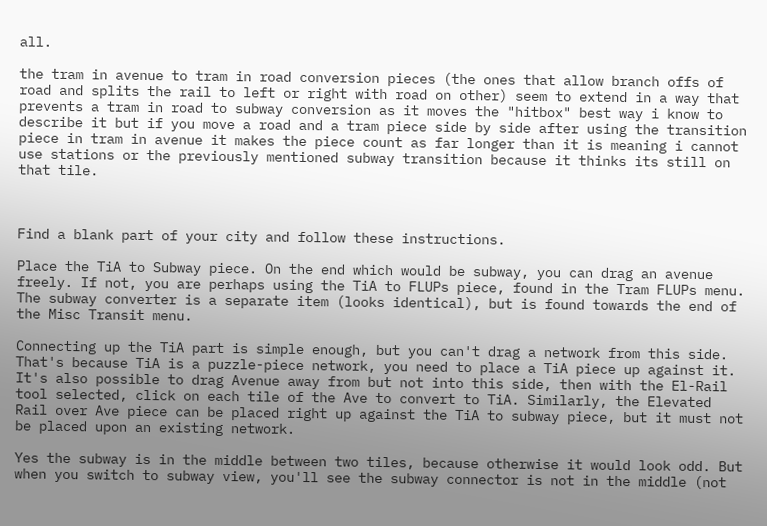all.

the tram in avenue to tram in road conversion pieces (the ones that allow branch offs of road and splits the rail to left or right with road on other) seem to extend in a way that prevents a tram in road to subway conversion as it moves the "hitbox" best way i know to describe it but if you move a road and a tram piece side by side after using the transition piece in tram in avenue it makes the piece count as far longer than it is meaning i cannot use stations or the previously mentioned subway transition because it thinks its still on that tile.



Find a blank part of your city and follow these instructions.

Place the TiA to Subway piece. On the end which would be subway, you can drag an avenue freely. If not, you are perhaps using the TiA to FLUPs piece, found in the Tram FLUPs menu. The subway converter is a separate item (looks identical), but is found towards the end of the Misc Transit menu.

Connecting up the TiA part is simple enough, but you can't drag a network from this side. That's because TiA is a puzzle-piece network, you need to place a TiA piece up against it. It's also possible to drag Avenue away from but not into this side, then with the El-Rail tool selected, click on each tile of the Ave to convert to TiA. Similarly, the Elevated Rail over Ave piece can be placed right up against the TiA to subway piece, but it must not be placed upon an existing network.

Yes the subway is in the middle between two tiles, because otherwise it would look odd. But when you switch to subway view, you'll see the subway connector is not in the middle (not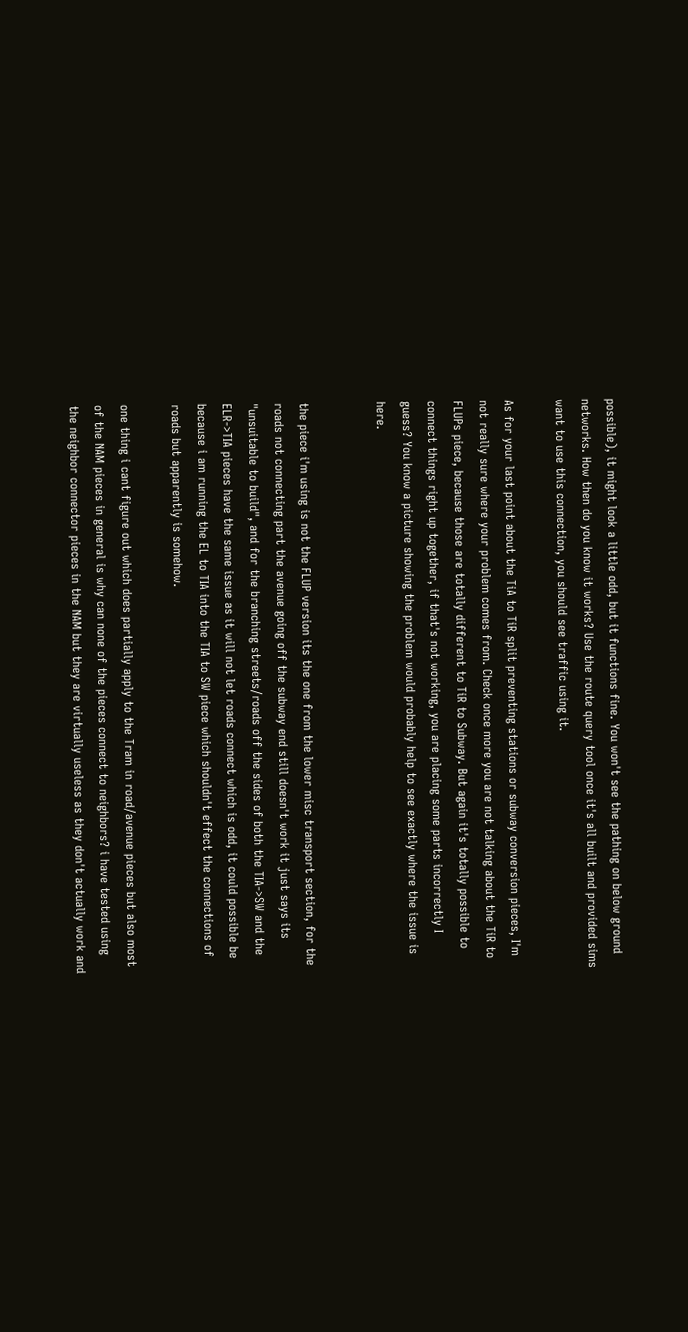possible), it might look a little odd, but it functions fine. You won't see the pathing on below ground networks. How then do you know it works? Use the route query tool once it's all built and provided sims want to use this connection, you should see traffic using it.

As for your last point about the TiA to TiR split preventing stations or subway conversion pieces, I'm not really sure where your problem comes from. Check once more you are not talking about the TiR to FLUPs piece, because those are totally different to TiR to Subway. But again it's totally possible to connect things right up together, if that's not working, you are placing some parts incorrectly I guess? You know a picture showing the problem would probably help to see exactly where the issue is here.


the piece i'm using is not the FLUP version its the one from the lower misc transport section, for the roads not connecting part the avenue going off the subway end still doesn't work it just says its "unsuitable to build", and for the branching streets/roads off the sides of both the TIA->SW and the ELR->TIA pieces have the same issue as it will not let roads connect which is odd, it could possible be because i am running the EL to TIA into the TIA to SW piece which shouldn't effect the connections of roads but apparently is somehow.

one thing i cant figure out which does partially apply to the Tram in road/avenue pieces but also most of the NAM pieces in general is why can none of the pieces connect to neighbors? i have tested using the neighbor connector pieces in the NAM but they are virtually useless as they don't actually work and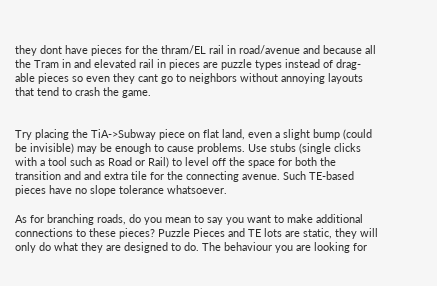they dont have pieces for the thram/EL rail in road/avenue and because all the Tram in and elevated rail in pieces are puzzle types instead of drag-able pieces so even they cant go to neighbors without annoying layouts that tend to crash the game.


Try placing the TiA->Subway piece on flat land, even a slight bump (could be invisible) may be enough to cause problems. Use stubs (single clicks with a tool such as Road or Rail) to level off the space for both the transition and and extra tile for the connecting avenue. Such TE-based pieces have no slope tolerance whatsoever.

As for branching roads, do you mean to say you want to make additional connections to these pieces? Puzzle Pieces and TE lots are static, they will only do what they are designed to do. The behaviour you are looking for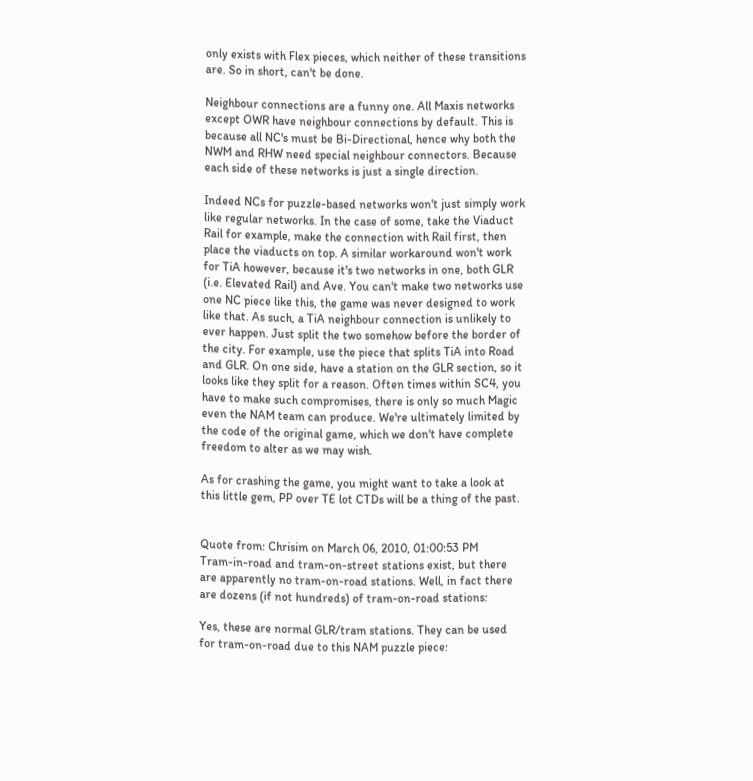only exists with Flex pieces, which neither of these transitions are. So in short, can't be done.

Neighbour connections are a funny one. All Maxis networks except OWR have neighbour connections by default. This is because all NC's must be Bi-Directional, hence why both the NWM and RHW need special neighbour connectors. Because each side of these networks is just a single direction.

Indeed NCs for puzzle-based networks won't just simply work like regular networks. In the case of some, take the Viaduct Rail for example, make the connection with Rail first, then place the viaducts on top. A similar workaround won't work for TiA however, because it's two networks in one, both GLR (i.e. Elevated Rail) and Ave. You can't make two networks use one NC piece like this, the game was never designed to work like that. As such, a TiA neighbour connection is unlikely to ever happen. Just split the two somehow before the border of the city. For example, use the piece that splits TiA into Road and GLR. On one side, have a station on the GLR section, so it looks like they split for a reason. Often times within SC4, you have to make such compromises, there is only so much Magic even the NAM team can produce. We're ultimately limited by the code of the original game, which we don't have complete freedom to alter as we may wish.

As for crashing the game, you might want to take a look at this little gem, PP over TE lot CTDs will be a thing of the past.


Quote from: Chrisim on March 06, 2010, 01:00:53 PM
Tram-in-road and tram-on-street stations exist, but there are apparently no tram-on-road stations. Well, in fact there are dozens (if not hundreds) of tram-on-road stations:

Yes, these are normal GLR/tram stations. They can be used for tram-on-road due to this NAM puzzle piece: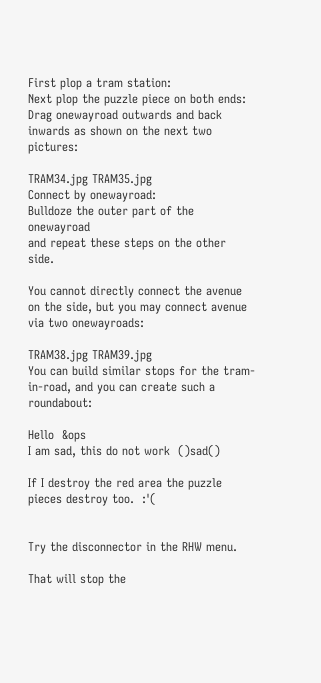First plop a tram station:
Next plop the puzzle piece on both ends:
Drag onewayroad outwards and back inwards as shown on the next two pictures:

TRAM34.jpg TRAM35.jpg
Connect by onewayroad:
Bulldoze the outer part of the onewayroad
and repeat these steps on the other side.

You cannot directly connect the avenue on the side, but you may connect avenue via two onewayroads:

TRAM38.jpg TRAM39.jpg
You can build similar stops for the tram-in-road, and you can create such a roundabout:

Hello  &ops
I am sad, this do not work  ()sad()

If I destroy the red area the puzzle pieces destroy too.  :'(


Try the disconnector in the RHW menu.

That will stop the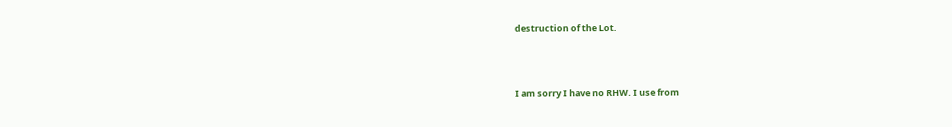destruction of the Lot.



I am sorry I have no RHW. I use from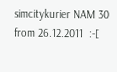simcitykurier NAM 30 from 26.12.2011  :-[